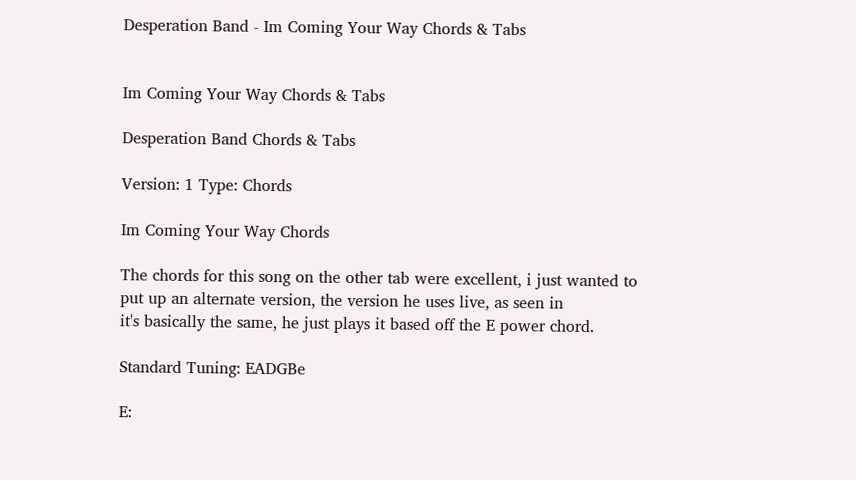Desperation Band - Im Coming Your Way Chords & Tabs


Im Coming Your Way Chords & Tabs

Desperation Band Chords & Tabs

Version: 1 Type: Chords

Im Coming Your Way Chords

The chords for this song on the other tab were excellent, i just wanted to
put up an alternate version, the version he uses live, as seen in
it's basically the same, he just plays it based off the E power chord.

Standard Tuning: EADGBe

E: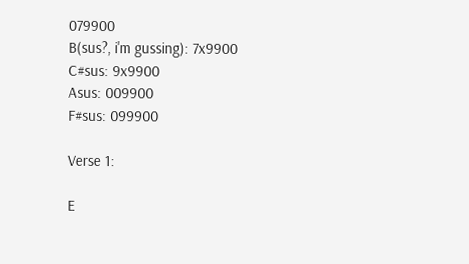079900
B(sus?, i'm gussing): 7x9900
C#sus: 9x9900
Asus: 009900
F#sus: 099900

Verse 1:

E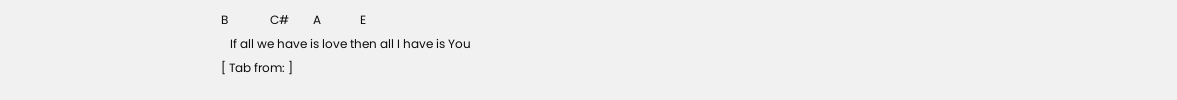B              C#        A             E
   If all we have is love then all I have is You
[ Tab from: ]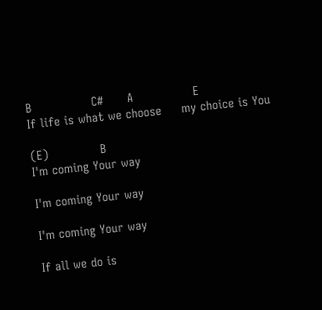B               C#      A               E
If life is what we choose     my choice is You

(E)             B
I'm coming Your way

I'm coming Your way

I'm coming Your way

If all we do is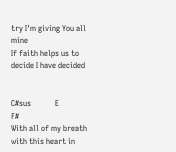try I'm giving You all mine
If faith helps us to decide I have decided


C#sus            E                          F#
With all of my breath with this heart in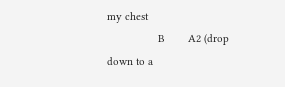my chest
                 B        A2 (drop down to a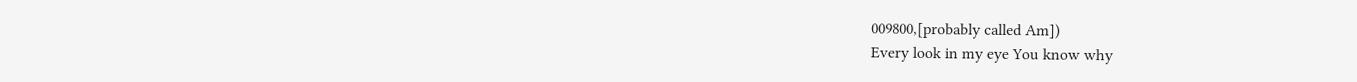009800,[probably called Am])
Every look in my eye You know why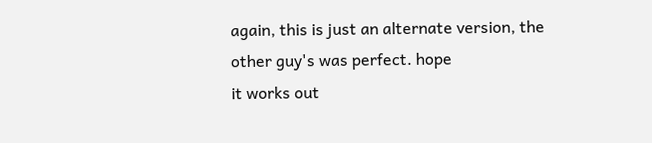again, this is just an alternate version, the other guy's was perfect. hope
it works out